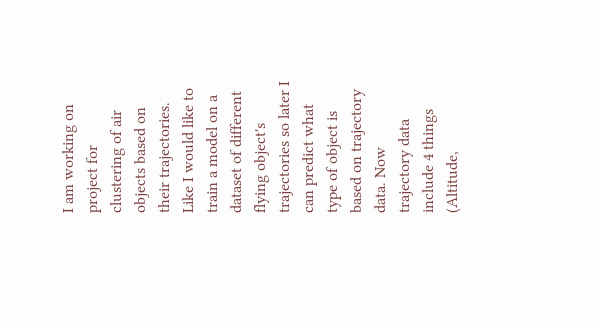I am working on project for clustering of air objects based on their trajectories. Like I would like to train a model on a dataset of different flying object's trajectories so later I can predict what type of object is based on trajectory data. Now trajectory data include 4 things (Altitude,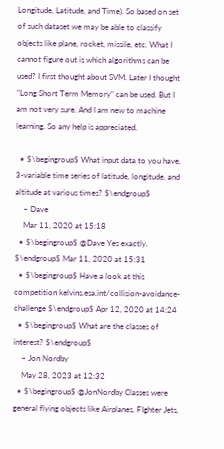Longitude, Latitude, and Time). So based on set of such dataset we may be able to classify objects like plane, rocket, missile, etc. What I cannot figure out is which algorithms can be used? I first thought about SVM. Later I thought "Long Short Term Memory" can be used. But I am not very sure. And I am new to machine learning. So any help is appreciated.

  • $\begingroup$ What input data to you have, 3-variable time series of latitude, longitude, and altitude at various times? $\endgroup$
    – Dave
    Mar 11, 2020 at 15:18
  • $\begingroup$ @Dave Yes exactly. $\endgroup$ Mar 11, 2020 at 15:31
  • $\begingroup$ Have a look at this competition kelvins.esa.int/collision-avoidance-challenge $\endgroup$ Apr 12, 2020 at 14:24
  • $\begingroup$ What are the classes of interest? $\endgroup$
    – Jon Nordby
    May 28, 2023 at 12:32
  • $\begingroup$ @JonNordby Classes were general flying objects like Airplanes, FIghter Jets,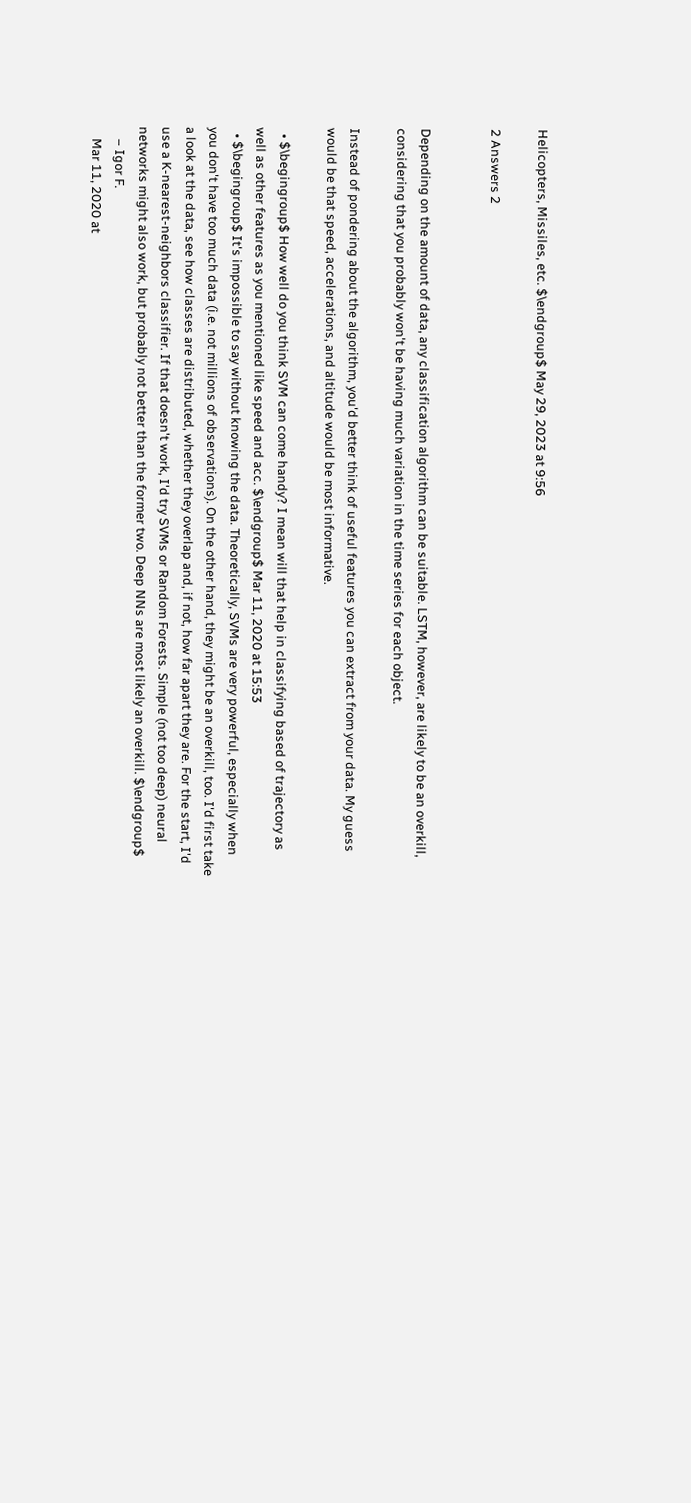Helicopters, Missiles, etc. $\endgroup$ May 29, 2023 at 9:56

2 Answers 2


Depending on the amount of data, any classification algorithm can be suitable. LSTM, however, are likely to be an overkill, considering that you probably won't be having much variation in the time series for each object.

Instead of pondering about the algorithm, you'd better think of useful features you can extract from your data. My guess would be that speed, accelerations, and altitude would be most informative.

  • $\begingroup$ How well do you think SVM can come handy? I mean will that help in classifying based of trajectory as well as other features as you mentioned like speed and acc. $\endgroup$ Mar 11, 2020 at 15:53
  • $\begingroup$ It's impossible to say without knowing the data. Theoretically, SVMs are very powerful, especially when you don't have too much data (i.e. not millions of observations). On the other hand, they might be an overkill, too. I'd first take a look at the data, see how classes are distributed, whether they overlap and, if not, how far apart they are. For the start, I'd use a K-nearest-neighbors classifier. If that doesn't work, I'd try SVMs or Random Forests. Simple (not too deep) neural networks might also work, but probably not better than the former two. Deep NNs are most likely an overkill. $\endgroup$
    – Igor F.
    Mar 11, 2020 at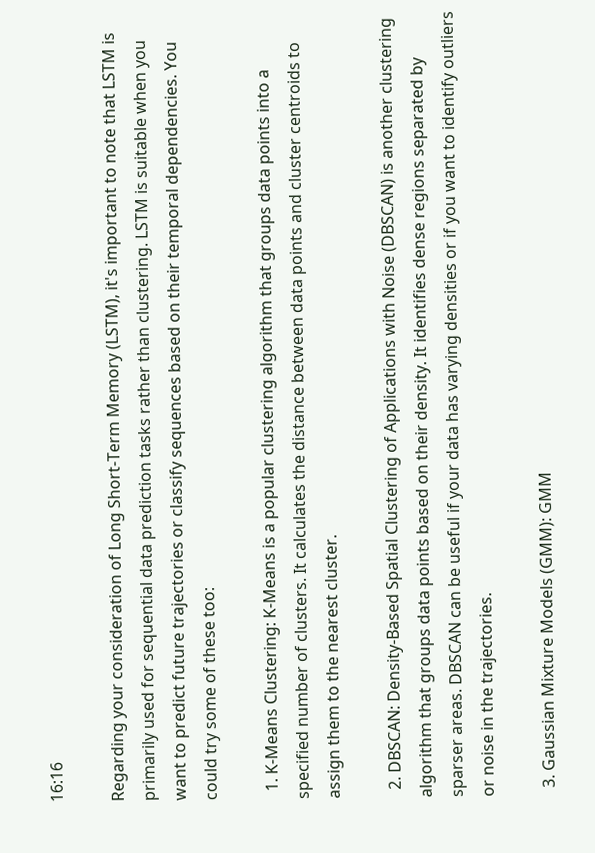16:16

Regarding your consideration of Long Short-Term Memory (LSTM), it's important to note that LSTM is primarily used for sequential data prediction tasks rather than clustering. LSTM is suitable when you want to predict future trajectories or classify sequences based on their temporal dependencies. You could try some of these too:

  1. K-Means Clustering: K-Means is a popular clustering algorithm that groups data points into a specified number of clusters. It calculates the distance between data points and cluster centroids to assign them to the nearest cluster.

  2. DBSCAN: Density-Based Spatial Clustering of Applications with Noise (DBSCAN) is another clustering algorithm that groups data points based on their density. It identifies dense regions separated by sparser areas. DBSCAN can be useful if your data has varying densities or if you want to identify outliers or noise in the trajectories.

  3. Gaussian Mixture Models (GMM): GMM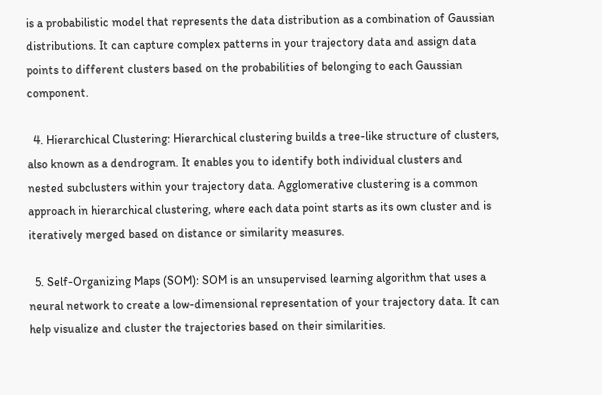is a probabilistic model that represents the data distribution as a combination of Gaussian distributions. It can capture complex patterns in your trajectory data and assign data points to different clusters based on the probabilities of belonging to each Gaussian component.

  4. Hierarchical Clustering: Hierarchical clustering builds a tree-like structure of clusters, also known as a dendrogram. It enables you to identify both individual clusters and nested subclusters within your trajectory data. Agglomerative clustering is a common approach in hierarchical clustering, where each data point starts as its own cluster and is iteratively merged based on distance or similarity measures.

  5. Self-Organizing Maps (SOM): SOM is an unsupervised learning algorithm that uses a neural network to create a low-dimensional representation of your trajectory data. It can help visualize and cluster the trajectories based on their similarities.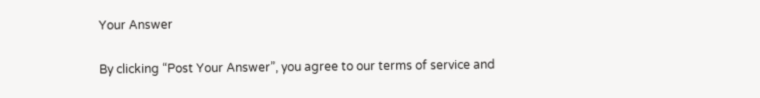Your Answer

By clicking “Post Your Answer”, you agree to our terms of service and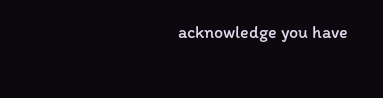acknowledge you have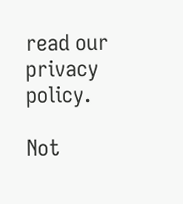read our privacy policy.

Not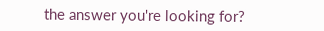the answer you're looking for?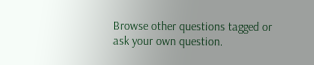Browse other questions tagged or ask your own question.